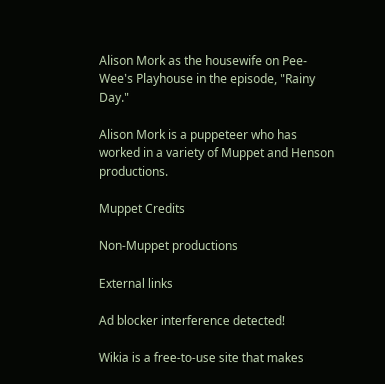Alison Mork as the housewife on Pee-Wee's Playhouse in the episode, "Rainy Day."

Alison Mork is a puppeteer who has worked in a variety of Muppet and Henson productions.

Muppet Credits

Non-Muppet productions

External links

Ad blocker interference detected!

Wikia is a free-to-use site that makes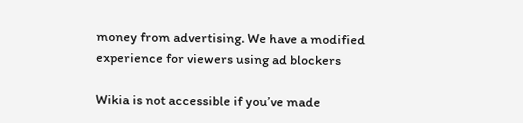money from advertising. We have a modified experience for viewers using ad blockers

Wikia is not accessible if you’ve made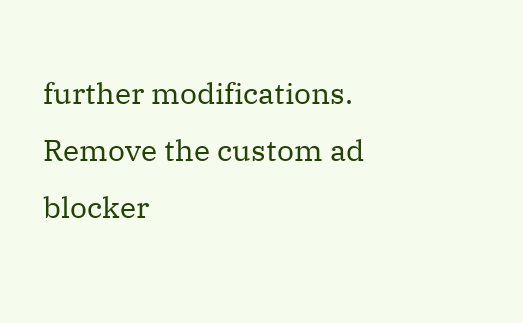further modifications. Remove the custom ad blocker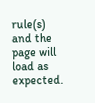rule(s) and the page will load as expected.